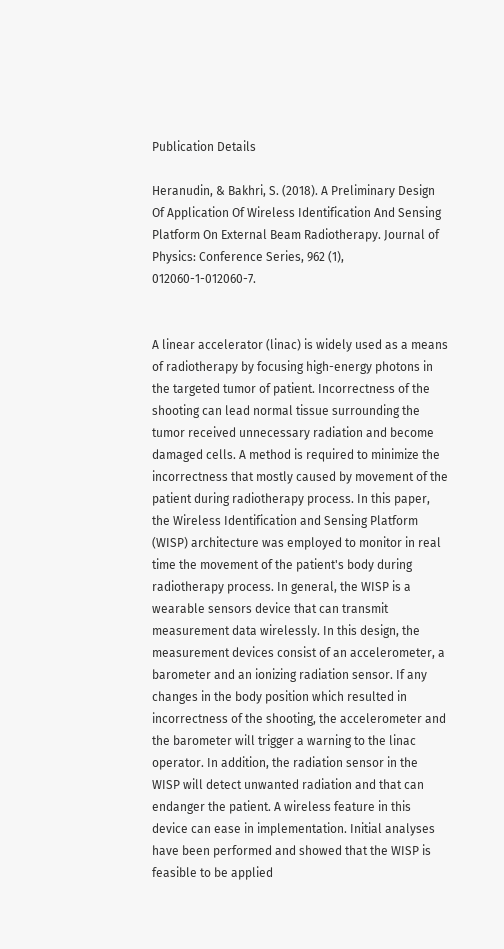Publication Details

Heranudin, & Bakhri, S. (2018). A Preliminary Design Of Application Of Wireless Identification And Sensing Platform On External Beam Radiotherapy. Journal of Physics: Conference Series, 962 (1), 012060-1-012060-7.


A linear accelerator (linac) is widely used as a means of radiotherapy by focusing high-energy photons in the targeted tumor of patient. Incorrectness of the shooting can lead normal tissue surrounding the tumor received unnecessary radiation and become damaged cells. A method is required to minimize the incorrectness that mostly caused by movement of the patient during radiotherapy process. In this paper, the Wireless Identification and Sensing Platform (WISP) architecture was employed to monitor in real time the movement of the patient's body during radiotherapy process. In general, the WISP is a wearable sensors device that can transmit measurement data wirelessly. In this design, the measurement devices consist of an accelerometer, a barometer and an ionizing radiation sensor. If any changes in the body position which resulted in incorrectness of the shooting, the accelerometer and the barometer will trigger a warning to the linac operator. In addition, the radiation sensor in the WISP will detect unwanted radiation and that can endanger the patient. A wireless feature in this device can ease in implementation. Initial analyses have been performed and showed that the WISP is feasible to be applied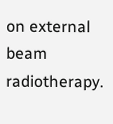on external beam radiotherapy.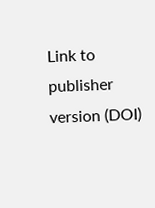Link to publisher version (DOI)